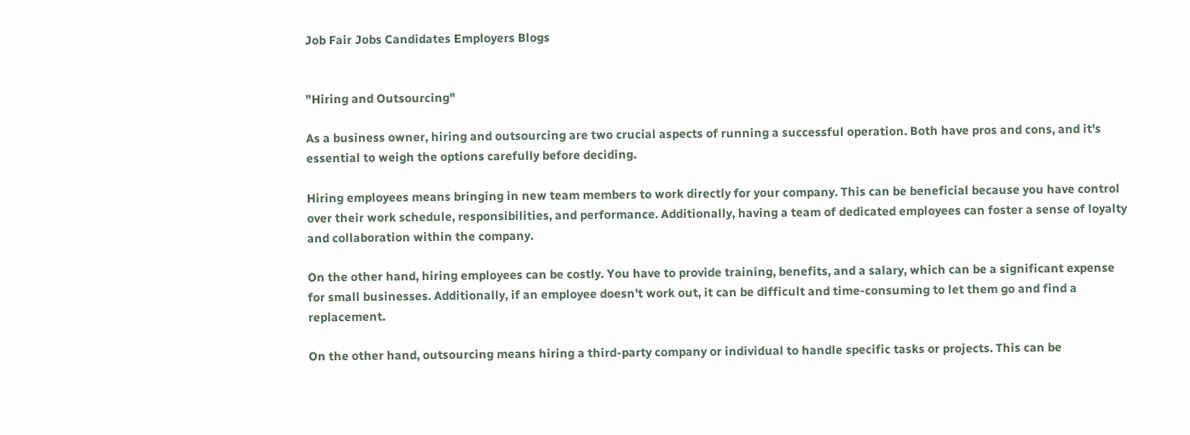Job Fair Jobs Candidates Employers Blogs


"Hiring and Outsourcing"

As a business owner, hiring and outsourcing are two crucial aspects of running a successful operation. Both have pros and cons, and it's essential to weigh the options carefully before deciding.

Hiring employees means bringing in new team members to work directly for your company. This can be beneficial because you have control over their work schedule, responsibilities, and performance. Additionally, having a team of dedicated employees can foster a sense of loyalty and collaboration within the company.

On the other hand, hiring employees can be costly. You have to provide training, benefits, and a salary, which can be a significant expense for small businesses. Additionally, if an employee doesn't work out, it can be difficult and time-consuming to let them go and find a replacement.

On the other hand, outsourcing means hiring a third-party company or individual to handle specific tasks or projects. This can be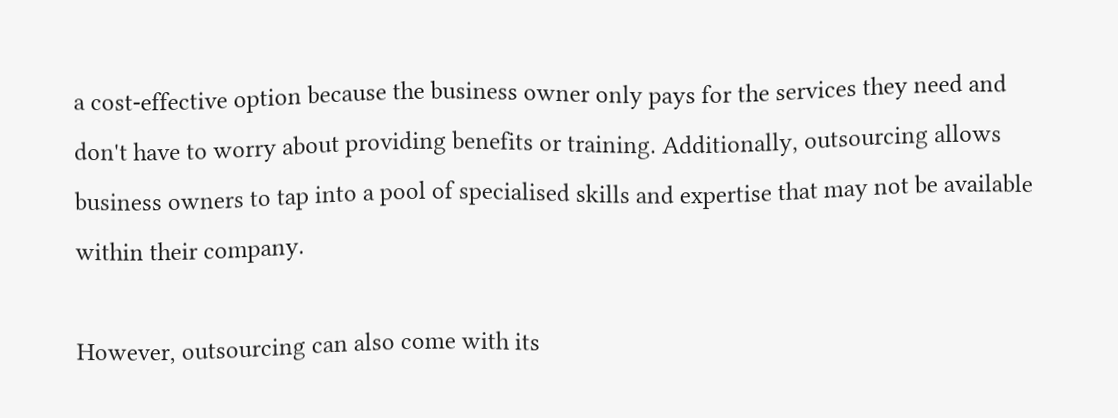a cost-effective option because the business owner only pays for the services they need and don't have to worry about providing benefits or training. Additionally, outsourcing allows business owners to tap into a pool of specialised skills and expertise that may not be available within their company.

However, outsourcing can also come with its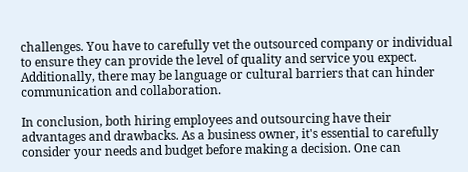challenges. You have to carefully vet the outsourced company or individual to ensure they can provide the level of quality and service you expect. Additionally, there may be language or cultural barriers that can hinder communication and collaboration.

In conclusion, both hiring employees and outsourcing have their advantages and drawbacks. As a business owner, it's essential to carefully consider your needs and budget before making a decision. One can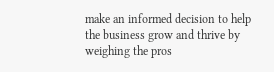make an informed decision to help the business grow and thrive by weighing the pros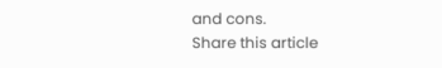and cons.
Share this article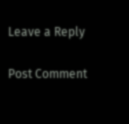Leave a Reply

Post Comment